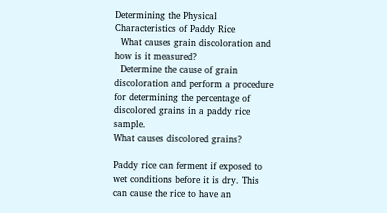Determining the Physical Characteristics of Paddy Rice
  What causes grain discoloration and how is it measured?
  Determine the cause of grain discoloration and perform a procedure for determining the percentage of discolored grains in a paddy rice sample.
What causes discolored grains?

Paddy rice can ferment if exposed to wet conditions before it is dry. This can cause the rice to have an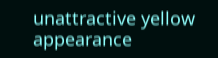unattractive yellow appearance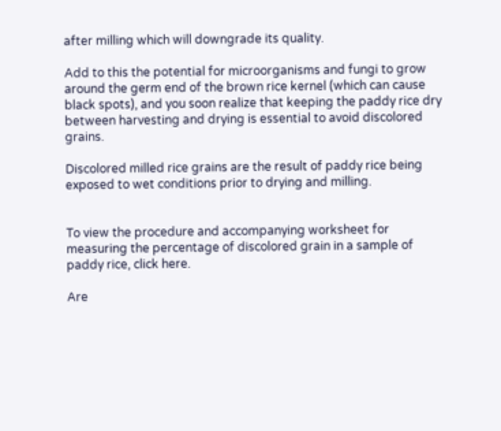after milling which will downgrade its quality.

Add to this the potential for microorganisms and fungi to grow around the germ end of the brown rice kernel (which can cause black spots), and you soon realize that keeping the paddy rice dry between harvesting and drying is essential to avoid discolored grains.

Discolored milled rice grains are the result of paddy rice being exposed to wet conditions prior to drying and milling.


To view the procedure and accompanying worksheet for measuring the percentage of discolored grain in a sample of paddy rice, click here.

Are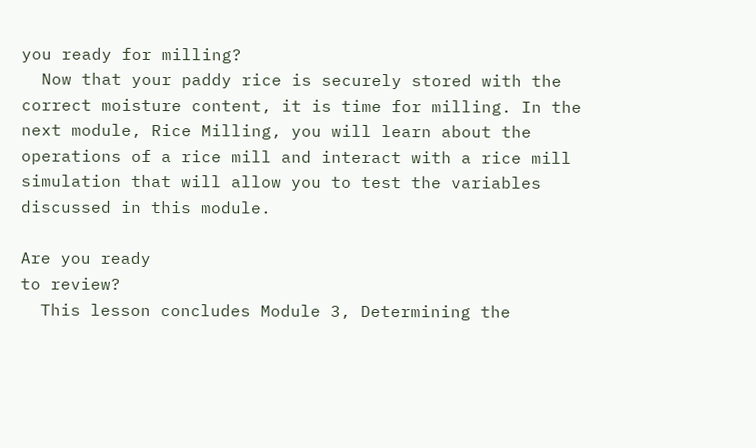you ready for milling?
  Now that your paddy rice is securely stored with the correct moisture content, it is time for milling. In the next module, Rice Milling, you will learn about the operations of a rice mill and interact with a rice mill simulation that will allow you to test the variables discussed in this module.

Are you ready
to review?
  This lesson concludes Module 3, Determining the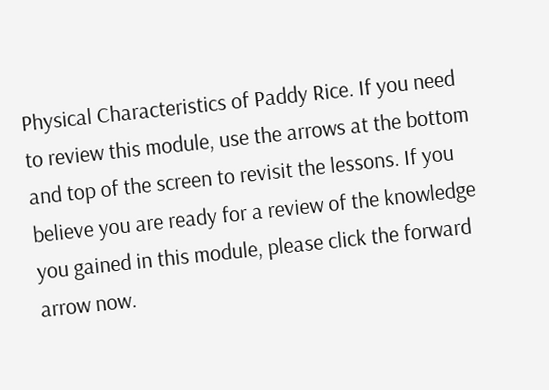Physical Characteristics of Paddy Rice. If you need to review this module, use the arrows at the bottom and top of the screen to revisit the lessons. If you believe you are ready for a review of the knowledge you gained in this module, please click the forward arrow now.